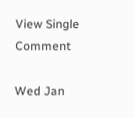View Single Comment

Wed Jan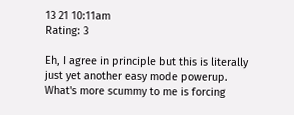13 21 10:11am
Rating: 3

Eh, I agree in principle but this is literally just yet another easy mode powerup. What's more scummy to me is forcing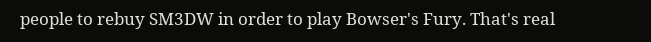people to rebuy SM3DW in order to play Bowser's Fury. That's real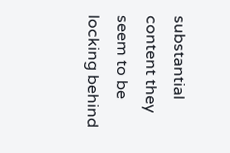substantial content they seem to be locking behind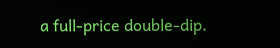a full-price double-dip.